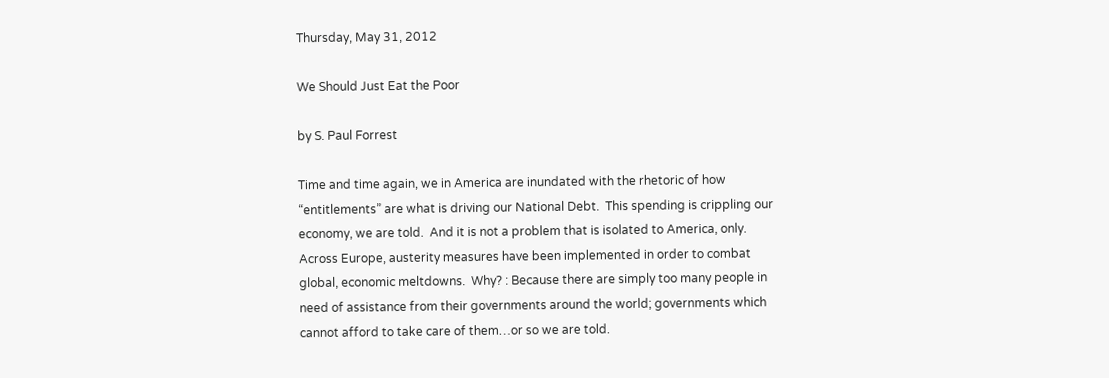Thursday, May 31, 2012

We Should Just Eat the Poor

by S. Paul Forrest

Time and time again, we in America are inundated with the rhetoric of how “entitlements” are what is driving our National Debt.  This spending is crippling our economy, we are told.  And it is not a problem that is isolated to America, only.  Across Europe, austerity measures have been implemented in order to combat global, economic meltdowns.  Why? : Because there are simply too many people in need of assistance from their governments around the world; governments which cannot afford to take care of them…or so we are told.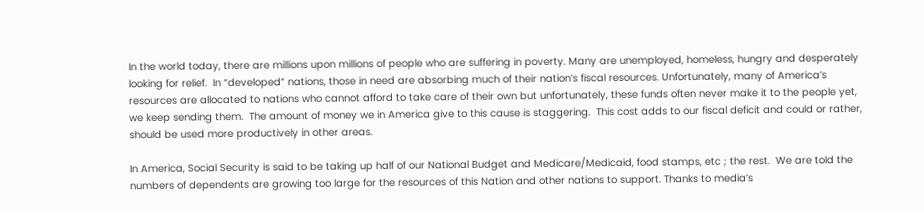In the world today, there are millions upon millions of people who are suffering in poverty. Many are unemployed, homeless, hungry and desperately looking for relief.  In “developed” nations, those in need are absorbing much of their nation’s fiscal resources. Unfortunately, many of America’s resources are allocated to nations who cannot afford to take care of their own but unfortunately, these funds often never make it to the people yet, we keep sending them.  The amount of money we in America give to this cause is staggering.  This cost adds to our fiscal deficit and could or rather, should be used more productively in other areas.

In America, Social Security is said to be taking up half of our National Budget and Medicare/Medicaid, food stamps, etc ; the rest.  We are told the numbers of dependents are growing too large for the resources of this Nation and other nations to support. Thanks to media’s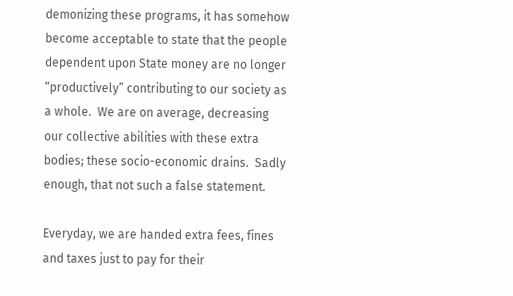demonizing these programs, it has somehow become acceptable to state that the people dependent upon State money are no longer “productively” contributing to our society as a whole.  We are on average, decreasing our collective abilities with these extra bodies; these socio-economic drains.  Sadly enough, that not such a false statement.

Everyday, we are handed extra fees, fines and taxes just to pay for their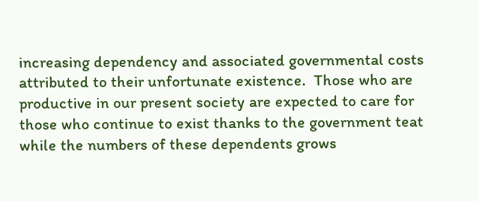increasing dependency and associated governmental costs attributed to their unfortunate existence.  Those who are productive in our present society are expected to care for those who continue to exist thanks to the government teat while the numbers of these dependents grows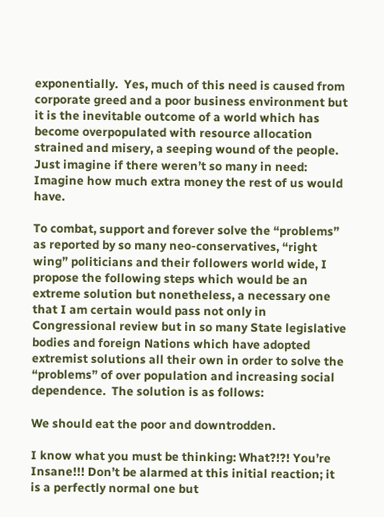exponentially.  Yes, much of this need is caused from corporate greed and a poor business environment but it is the inevitable outcome of a world which has become overpopulated with resource allocation strained and misery, a seeping wound of the people.  Just imagine if there weren’t so many in need: Imagine how much extra money the rest of us would have.

To combat, support and forever solve the “problems” as reported by so many neo-conservatives, “right wing” politicians and their followers world wide, I propose the following steps which would be an extreme solution but nonetheless, a necessary one that I am certain would pass not only in Congressional review but in so many State legislative bodies and foreign Nations which have adopted extremist solutions all their own in order to solve the “problems” of over population and increasing social dependence.  The solution is as follows:

We should eat the poor and downtrodden.

I know what you must be thinking: What?!?! You’re Insane!!! Don’t be alarmed at this initial reaction; it is a perfectly normal one but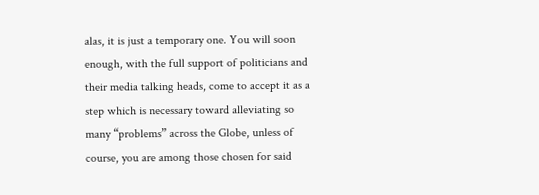alas, it is just a temporary one. You will soon enough, with the full support of politicians and their media talking heads, come to accept it as a step which is necessary toward alleviating so many “problems” across the Globe, unless of course, you are among those chosen for said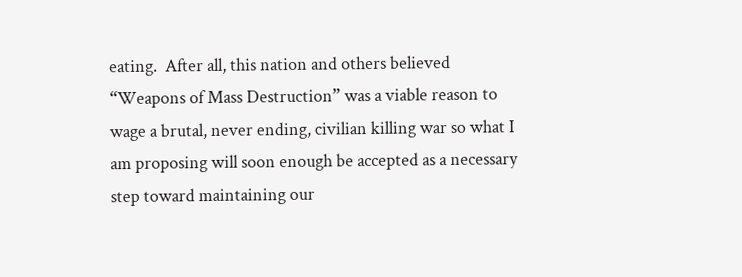eating.  After all, this nation and others believed “Weapons of Mass Destruction” was a viable reason to wage a brutal, never ending, civilian killing war so what I am proposing will soon enough be accepted as a necessary step toward maintaining our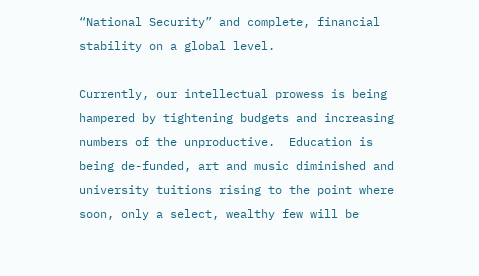“National Security” and complete, financial stability on a global level.

Currently, our intellectual prowess is being hampered by tightening budgets and increasing numbers of the unproductive.  Education is being de-funded, art and music diminished and university tuitions rising to the point where soon, only a select, wealthy few will be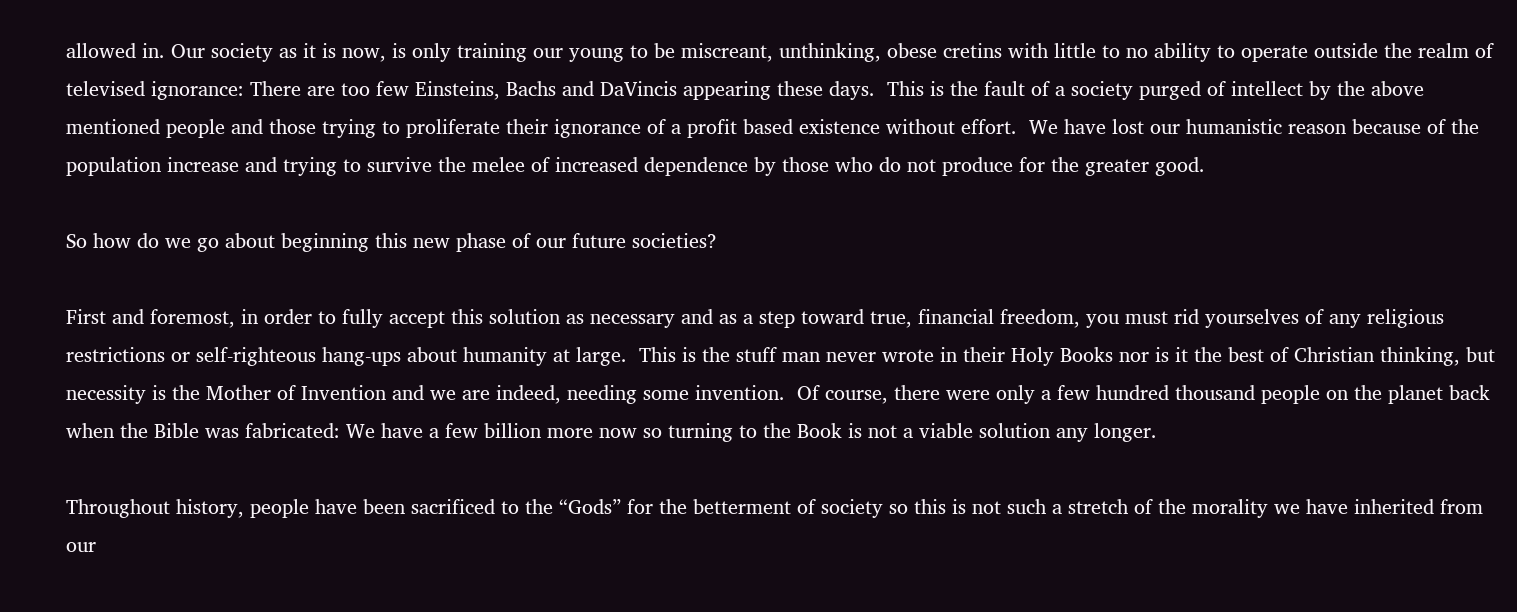allowed in. Our society as it is now, is only training our young to be miscreant, unthinking, obese cretins with little to no ability to operate outside the realm of televised ignorance: There are too few Einsteins, Bachs and DaVincis appearing these days.  This is the fault of a society purged of intellect by the above mentioned people and those trying to proliferate their ignorance of a profit based existence without effort.  We have lost our humanistic reason because of the population increase and trying to survive the melee of increased dependence by those who do not produce for the greater good.

So how do we go about beginning this new phase of our future societies?

First and foremost, in order to fully accept this solution as necessary and as a step toward true, financial freedom, you must rid yourselves of any religious restrictions or self-righteous hang-ups about humanity at large.  This is the stuff man never wrote in their Holy Books nor is it the best of Christian thinking, but necessity is the Mother of Invention and we are indeed, needing some invention.  Of course, there were only a few hundred thousand people on the planet back when the Bible was fabricated: We have a few billion more now so turning to the Book is not a viable solution any longer.

Throughout history, people have been sacrificed to the “Gods” for the betterment of society so this is not such a stretch of the morality we have inherited from our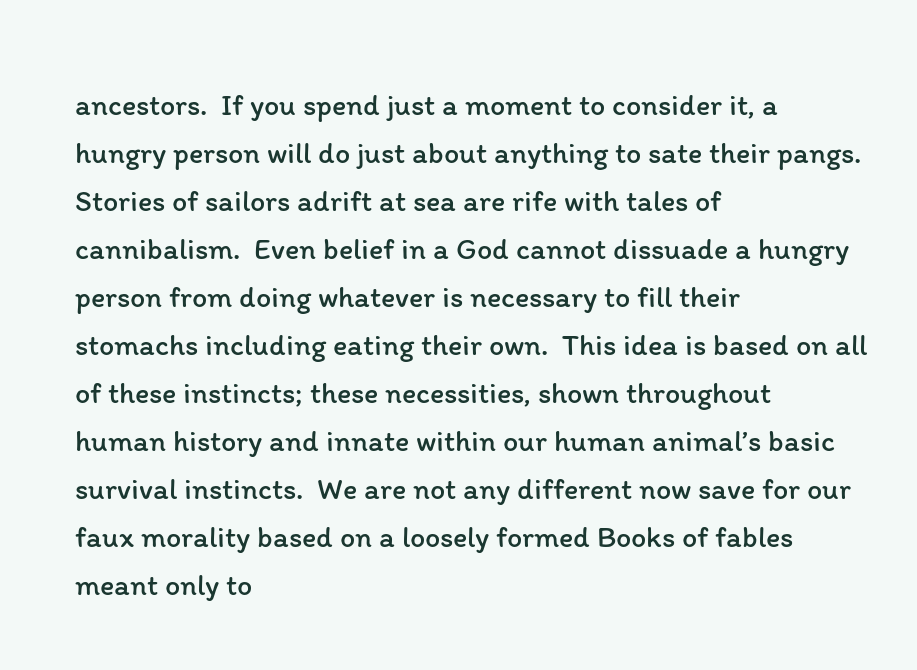ancestors.  If you spend just a moment to consider it, a hungry person will do just about anything to sate their pangs. Stories of sailors adrift at sea are rife with tales of cannibalism.  Even belief in a God cannot dissuade a hungry person from doing whatever is necessary to fill their stomachs including eating their own.  This idea is based on all of these instincts; these necessities, shown throughout human history and innate within our human animal’s basic survival instincts.  We are not any different now save for our faux morality based on a loosely formed Books of fables meant only to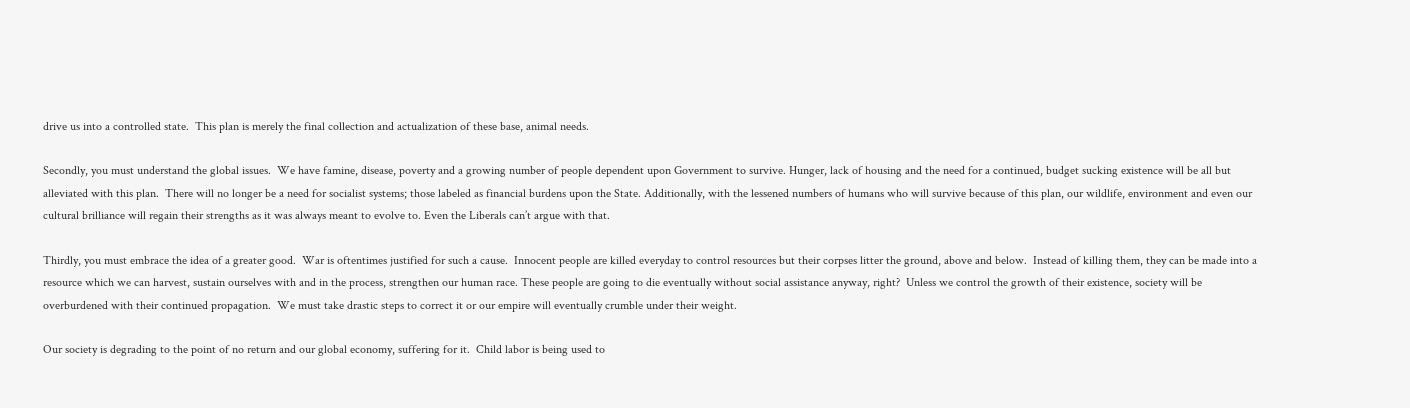drive us into a controlled state.  This plan is merely the final collection and actualization of these base, animal needs.

Secondly, you must understand the global issues.  We have famine, disease, poverty and a growing number of people dependent upon Government to survive. Hunger, lack of housing and the need for a continued, budget sucking existence will be all but alleviated with this plan.  There will no longer be a need for socialist systems; those labeled as financial burdens upon the State. Additionally, with the lessened numbers of humans who will survive because of this plan, our wildlife, environment and even our cultural brilliance will regain their strengths as it was always meant to evolve to. Even the Liberals can’t argue with that.

Thirdly, you must embrace the idea of a greater good.  War is oftentimes justified for such a cause.  Innocent people are killed everyday to control resources but their corpses litter the ground, above and below.  Instead of killing them, they can be made into a resource which we can harvest, sustain ourselves with and in the process, strengthen our human race. These people are going to die eventually without social assistance anyway, right?  Unless we control the growth of their existence, society will be overburdened with their continued propagation.  We must take drastic steps to correct it or our empire will eventually crumble under their weight.

Our society is degrading to the point of no return and our global economy, suffering for it.  Child labor is being used to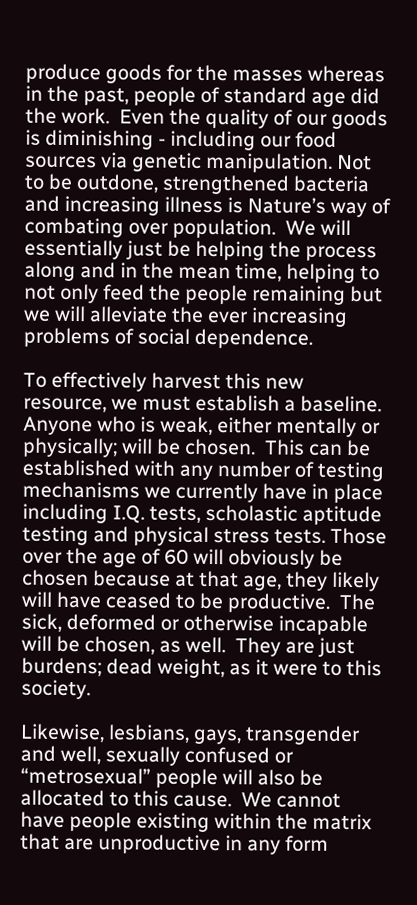produce goods for the masses whereas in the past, people of standard age did the work.  Even the quality of our goods is diminishing - including our food sources via genetic manipulation. Not to be outdone, strengthened bacteria and increasing illness is Nature’s way of combating over population.  We will essentially just be helping the process along and in the mean time, helping to not only feed the people remaining but we will alleviate the ever increasing problems of social dependence.

To effectively harvest this new resource, we must establish a baseline. Anyone who is weak, either mentally or physically; will be chosen.  This can be established with any number of testing mechanisms we currently have in place including I.Q. tests, scholastic aptitude testing and physical stress tests. Those over the age of 60 will obviously be chosen because at that age, they likely will have ceased to be productive.  The sick, deformed or otherwise incapable will be chosen, as well.  They are just burdens; dead weight, as it were to this society.

Likewise, lesbians, gays, transgender and well, sexually confused or “metrosexual” people will also be allocated to this cause.  We cannot have people existing within the matrix that are unproductive in any form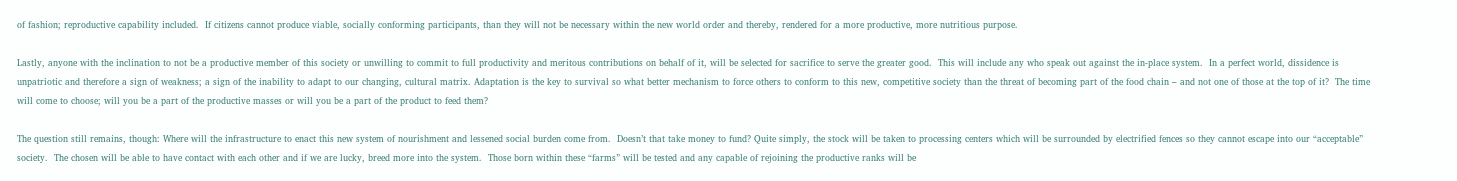of fashion; reproductive capability included.  If citizens cannot produce viable, socially conforming participants, than they will not be necessary within the new world order and thereby, rendered for a more productive, more nutritious purpose.

Lastly, anyone with the inclination to not be a productive member of this society or unwilling to commit to full productivity and meritous contributions on behalf of it, will be selected for sacrifice to serve the greater good.  This will include any who speak out against the in-place system.  In a perfect world, dissidence is unpatriotic and therefore a sign of weakness; a sign of the inability to adapt to our changing, cultural matrix. Adaptation is the key to survival so what better mechanism to force others to conform to this new, competitive society than the threat of becoming part of the food chain – and not one of those at the top of it?  The time will come to choose; will you be a part of the productive masses or will you be a part of the product to feed them?

The question still remains, though: Where will the infrastructure to enact this new system of nourishment and lessened social burden come from.  Doesn’t that take money to fund? Quite simply, the stock will be taken to processing centers which will be surrounded by electrified fences so they cannot escape into our “acceptable” society.  The chosen will be able to have contact with each other and if we are lucky, breed more into the system.  Those born within these “farms” will be tested and any capable of rejoining the productive ranks will be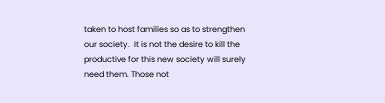taken to host families so as to strengthen our society.  It is not the desire to kill the productive for this new society will surely need them. Those not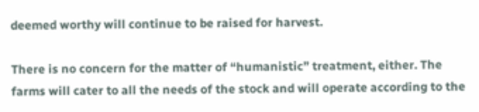deemed worthy will continue to be raised for harvest.

There is no concern for the matter of “humanistic” treatment, either. The farms will cater to all the needs of the stock and will operate according to the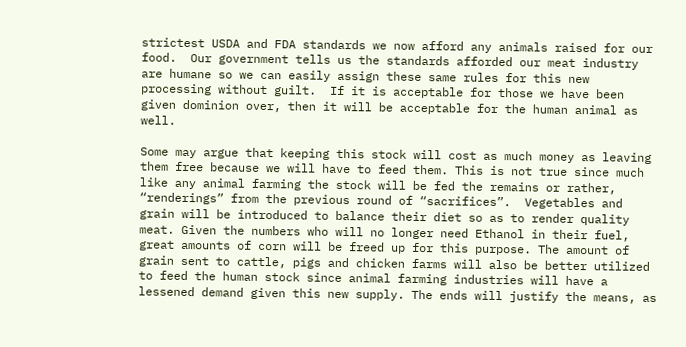strictest USDA and FDA standards we now afford any animals raised for our food.  Our government tells us the standards afforded our meat industry are humane so we can easily assign these same rules for this new processing without guilt.  If it is acceptable for those we have been given dominion over, then it will be acceptable for the human animal as well.

Some may argue that keeping this stock will cost as much money as leaving them free because we will have to feed them. This is not true since much like any animal farming the stock will be fed the remains or rather, “renderings” from the previous round of “sacrifices”.  Vegetables and grain will be introduced to balance their diet so as to render quality meat. Given the numbers who will no longer need Ethanol in their fuel, great amounts of corn will be freed up for this purpose. The amount of grain sent to cattle, pigs and chicken farms will also be better utilized to feed the human stock since animal farming industries will have a lessened demand given this new supply. The ends will justify the means, as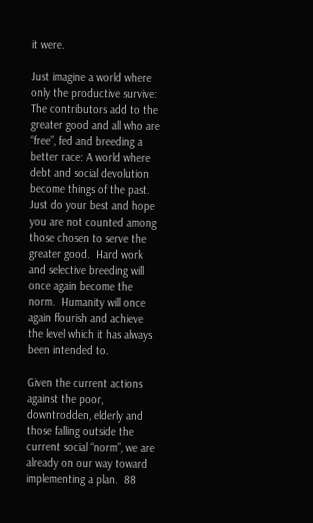it were.

Just imagine a world where only the productive survive: The contributors add to the greater good and all who are “free”, fed and breeding a better race: A world where debt and social devolution become things of the past.  Just do your best and hope you are not counted among those chosen to serve the greater good.  Hard work and selective breeding will once again become the norm.  Humanity will once again flourish and achieve the level which it has always been intended to.

Given the current actions against the poor, downtrodden, elderly and those falling outside the current social “norm”, we are already on our way toward implementing a plan.  88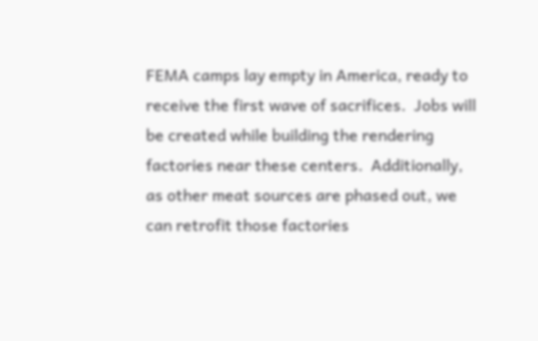FEMA camps lay empty in America, ready to receive the first wave of sacrifices.  Jobs will be created while building the rendering factories near these centers.  Additionally, as other meat sources are phased out, we can retrofit those factories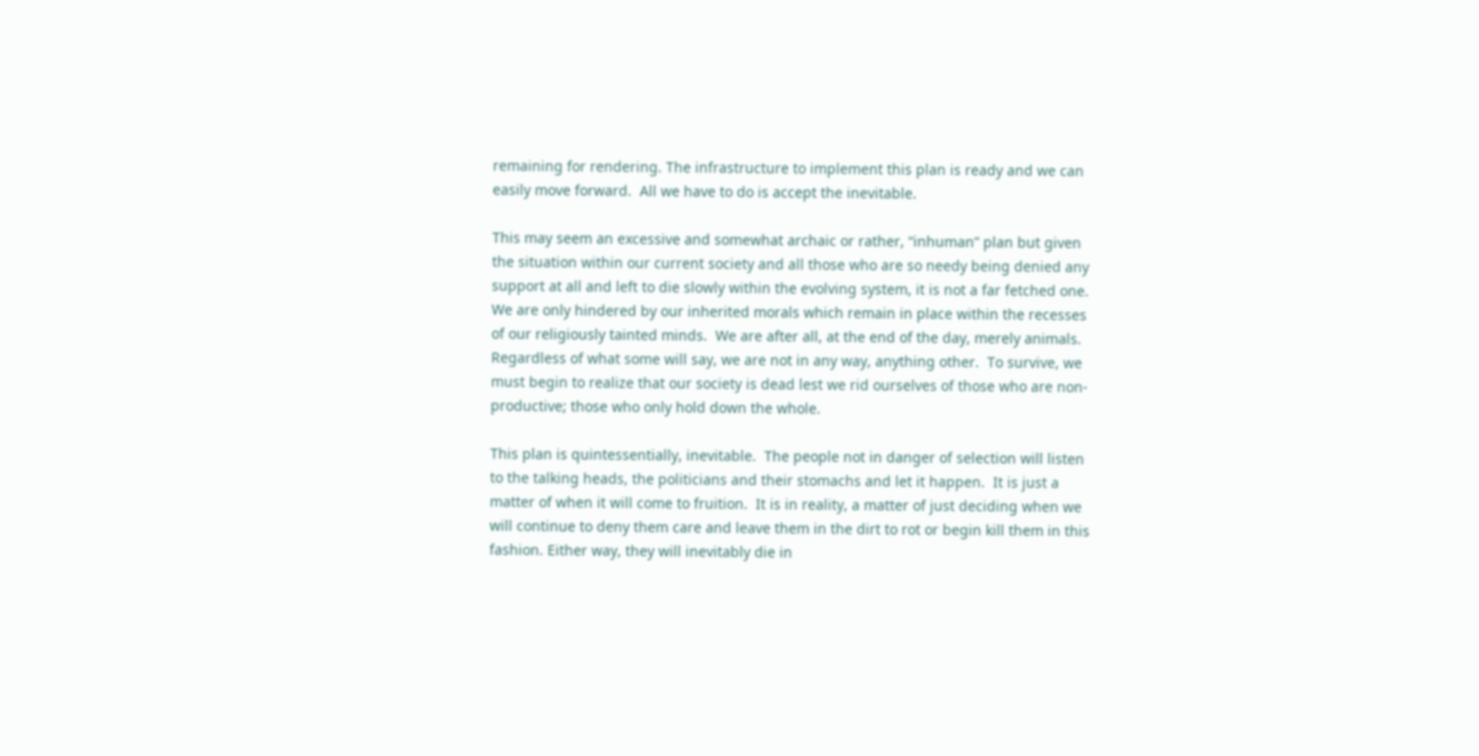remaining for rendering. The infrastructure to implement this plan is ready and we can easily move forward.  All we have to do is accept the inevitable.

This may seem an excessive and somewhat archaic or rather, “inhuman” plan but given the situation within our current society and all those who are so needy being denied any support at all and left to die slowly within the evolving system, it is not a far fetched one.  We are only hindered by our inherited morals which remain in place within the recesses of our religiously tainted minds.  We are after all, at the end of the day, merely animals.  Regardless of what some will say, we are not in any way, anything other.  To survive, we must begin to realize that our society is dead lest we rid ourselves of those who are non-productive; those who only hold down the whole.

This plan is quintessentially, inevitable.  The people not in danger of selection will listen to the talking heads, the politicians and their stomachs and let it happen.  It is just a matter of when it will come to fruition.  It is in reality, a matter of just deciding when we will continue to deny them care and leave them in the dirt to rot or begin kill them in this fashion. Either way, they will inevitably die in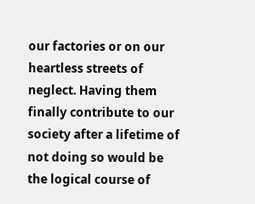our factories or on our heartless streets of neglect. Having them finally contribute to our society after a lifetime of not doing so would be the logical course of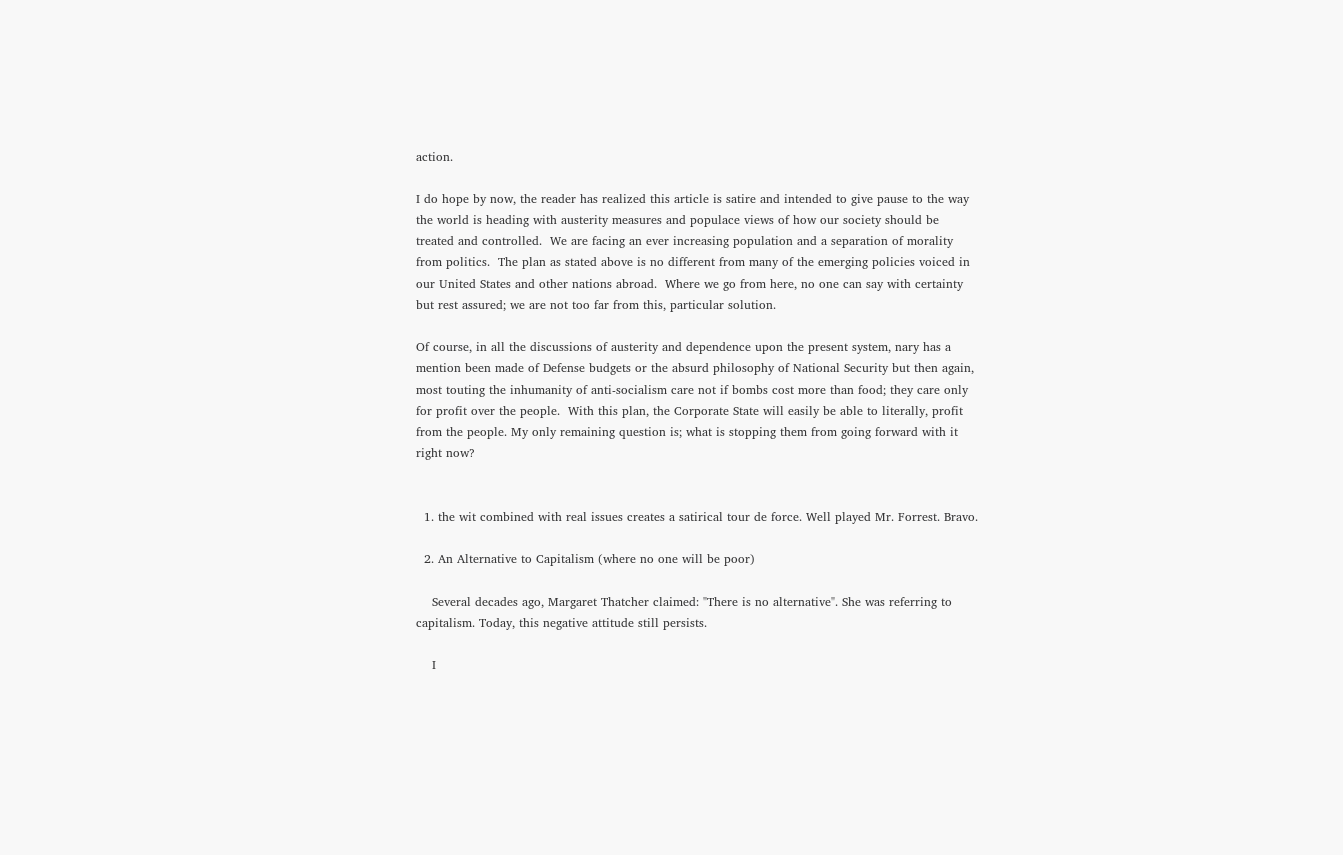action.

I do hope by now, the reader has realized this article is satire and intended to give pause to the way the world is heading with austerity measures and populace views of how our society should be treated and controlled.  We are facing an ever increasing population and a separation of morality from politics.  The plan as stated above is no different from many of the emerging policies voiced in our United States and other nations abroad.  Where we go from here, no one can say with certainty but rest assured; we are not too far from this, particular solution.

Of course, in all the discussions of austerity and dependence upon the present system, nary has a mention been made of Defense budgets or the absurd philosophy of National Security but then again, most touting the inhumanity of anti-socialism care not if bombs cost more than food; they care only for profit over the people.  With this plan, the Corporate State will easily be able to literally, profit from the people. My only remaining question is; what is stopping them from going forward with it right now?


  1. the wit combined with real issues creates a satirical tour de force. Well played Mr. Forrest. Bravo.

  2. An Alternative to Capitalism (where no one will be poor)

    Several decades ago, Margaret Thatcher claimed: "There is no alternative". She was referring to capitalism. Today, this negative attitude still persists.

    I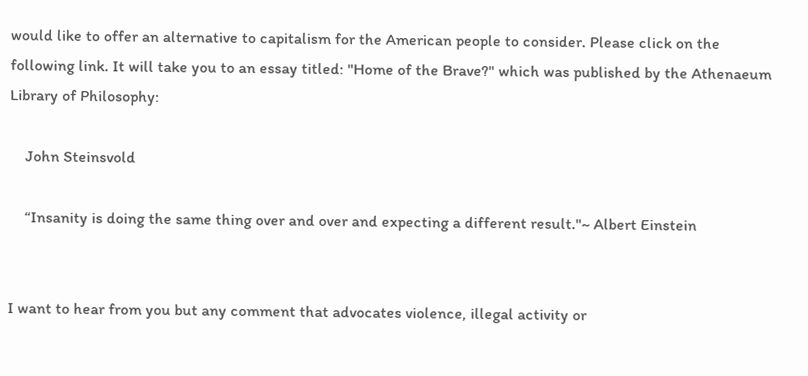would like to offer an alternative to capitalism for the American people to consider. Please click on the following link. It will take you to an essay titled: "Home of the Brave?" which was published by the Athenaeum Library of Philosophy:

    John Steinsvold

    “Insanity is doing the same thing over and over and expecting a different result."~ Albert Einstein


I want to hear from you but any comment that advocates violence, illegal activity or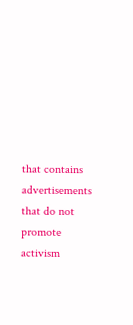that contains advertisements that do not promote activism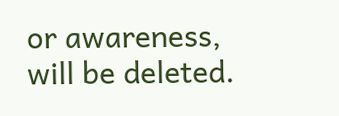or awareness, will be deleted.